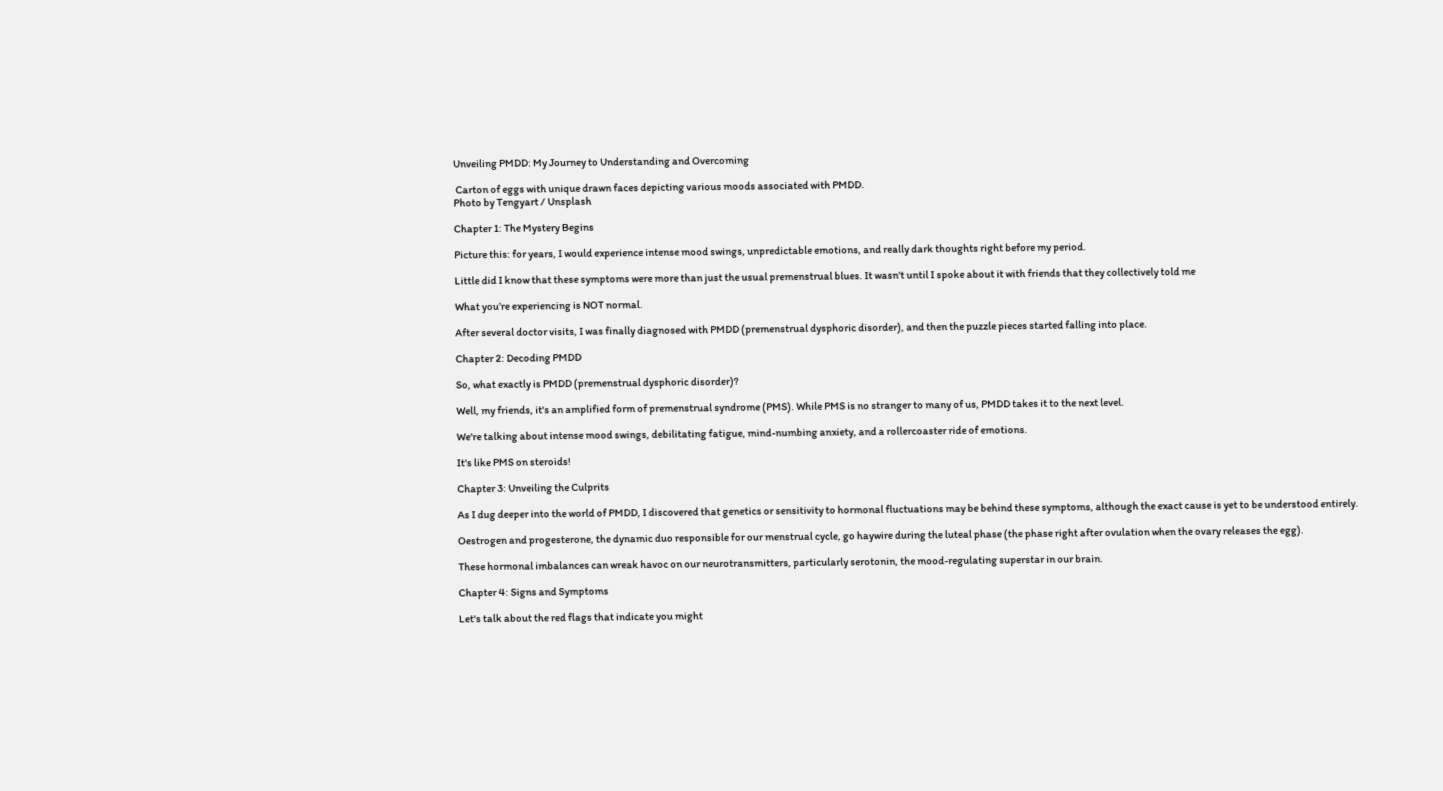Unveiling PMDD: My Journey to Understanding and Overcoming

 Carton of eggs with unique drawn faces depicting various moods associated with PMDD.
Photo by Tengyart / Unsplash

Chapter 1: The Mystery Begins

Picture this: for years, I would experience intense mood swings, unpredictable emotions, and really dark thoughts right before my period.

Little did I know that these symptoms were more than just the usual premenstrual blues. It wasn't until I spoke about it with friends that they collectively told me

What you’re experiencing is NOT normal.

After several doctor visits, I was finally diagnosed with PMDD (premenstrual dysphoric disorder), and then the puzzle pieces started falling into place.

Chapter 2: Decoding PMDD

So, what exactly is PMDD (premenstrual dysphoric disorder)?

Well, my friends, it's an amplified form of premenstrual syndrome (PMS). While PMS is no stranger to many of us, PMDD takes it to the next level.

We're talking about intense mood swings, debilitating fatigue, mind-numbing anxiety, and a rollercoaster ride of emotions.

It's like PMS on steroids!

Chapter 3: Unveiling the Culprits

As I dug deeper into the world of PMDD, I discovered that genetics or sensitivity to hormonal fluctuations may be behind these symptoms, although the exact cause is yet to be understood entirely.

Oestrogen and progesterone, the dynamic duo responsible for our menstrual cycle, go haywire during the luteal phase (the phase right after ovulation when the ovary releases the egg).

These hormonal imbalances can wreak havoc on our neurotransmitters, particularly serotonin, the mood-regulating superstar in our brain.

Chapter 4: Signs and Symptoms

Let's talk about the red flags that indicate you might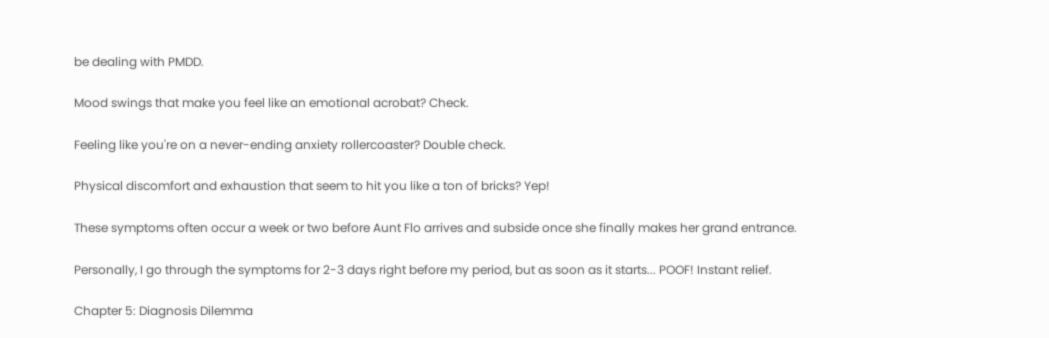be dealing with PMDD.

Mood swings that make you feel like an emotional acrobat? Check.

Feeling like you're on a never-ending anxiety rollercoaster? Double check.

Physical discomfort and exhaustion that seem to hit you like a ton of bricks? Yep!

These symptoms often occur a week or two before Aunt Flo arrives and subside once she finally makes her grand entrance.

Personally, I go through the symptoms for 2-3 days right before my period, but as soon as it starts... POOF! Instant relief.

Chapter 5: Diagnosis Dilemma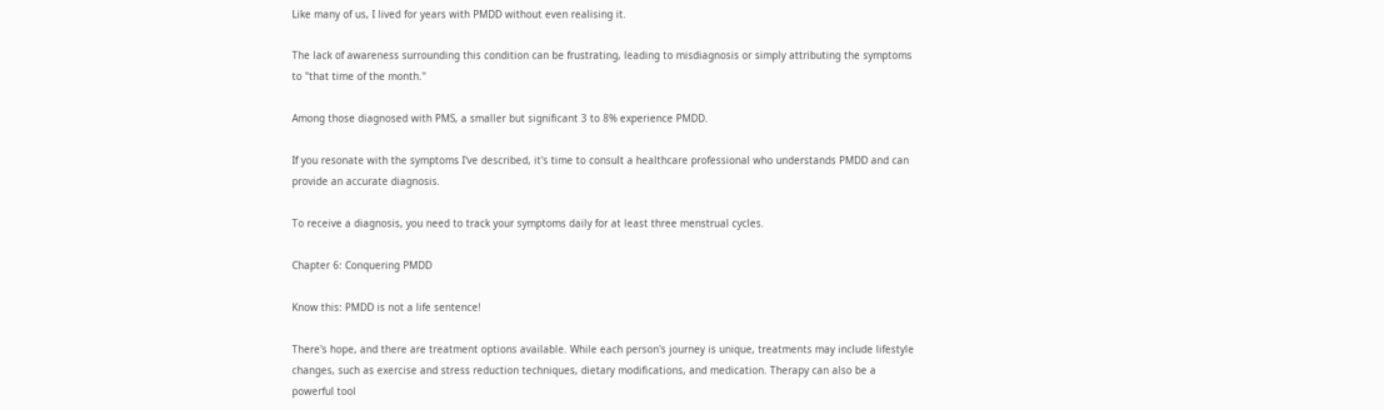Like many of us, I lived for years with PMDD without even realising it.

The lack of awareness surrounding this condition can be frustrating, leading to misdiagnosis or simply attributing the symptoms to "that time of the month."

Among those diagnosed with PMS, a smaller but significant 3 to 8% experience PMDD.

If you resonate with the symptoms I've described, it's time to consult a healthcare professional who understands PMDD and can provide an accurate diagnosis.

To receive a diagnosis, you need to track your symptoms daily for at least three menstrual cycles.

Chapter 6: Conquering PMDD

Know this: PMDD is not a life sentence!

There's hope, and there are treatment options available. While each person's journey is unique, treatments may include lifestyle changes, such as exercise and stress reduction techniques, dietary modifications, and medication. Therapy can also be a powerful tool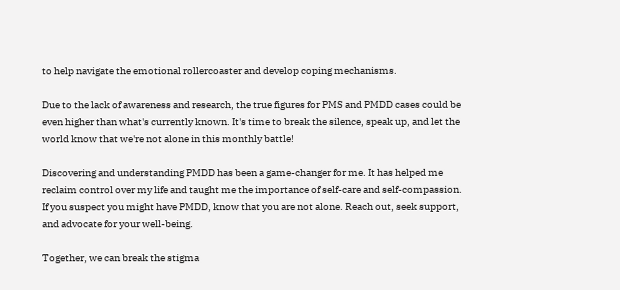to help navigate the emotional rollercoaster and develop coping mechanisms.

Due to the lack of awareness and research, the true figures for PMS and PMDD cases could be even higher than what's currently known. It's time to break the silence, speak up, and let the world know that we're not alone in this monthly battle!

Discovering and understanding PMDD has been a game-changer for me. It has helped me reclaim control over my life and taught me the importance of self-care and self-compassion. If you suspect you might have PMDD, know that you are not alone. Reach out, seek support, and advocate for your well-being.

Together, we can break the stigma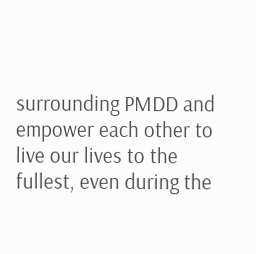surrounding PMDD and empower each other to live our lives to the fullest, even during the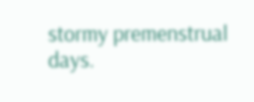stormy premenstrual days.